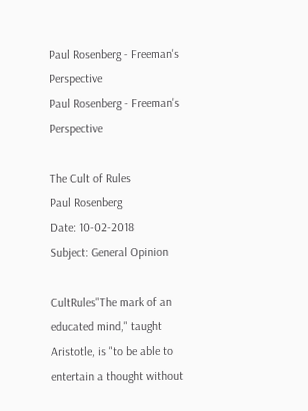Paul Rosenberg - Freeman's Perspective
Paul Rosenberg - Freeman's Perspective

The Cult of Rules
Paul Rosenberg
Date: 10-02-2018
Subject: General Opinion

CultRules"The mark of an educated mind," taught Aristotle, is "to be able to entertain a thought without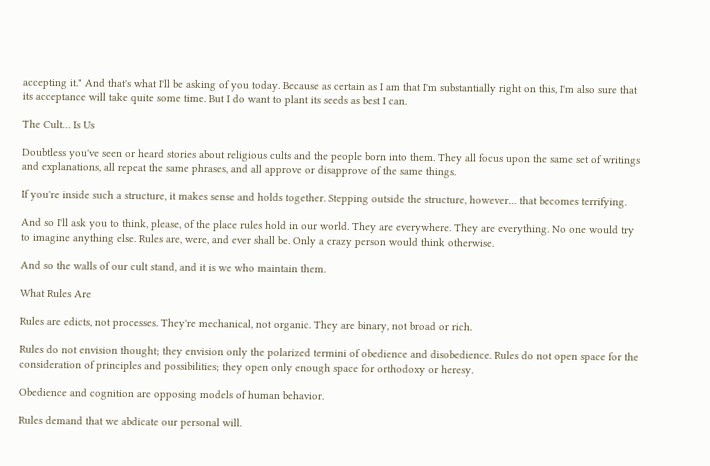accepting it." And that's what I'll be asking of you today. Because as certain as I am that I'm substantially right on this, I'm also sure that its acceptance will take quite some time. But I do want to plant its seeds as best I can.

The Cult… Is Us

Doubtless you've seen or heard stories about religious cults and the people born into them. They all focus upon the same set of writings and explanations, all repeat the same phrases, and all approve or disapprove of the same things.

If you're inside such a structure, it makes sense and holds together. Stepping outside the structure, however… that becomes terrifying.

And so I'll ask you to think, please, of the place rules hold in our world. They are everywhere. They are everything. No one would try to imagine anything else. Rules are, were, and ever shall be. Only a crazy person would think otherwise.

And so the walls of our cult stand, and it is we who maintain them.

What Rules Are

Rules are edicts, not processes. They're mechanical, not organic. They are binary, not broad or rich.

Rules do not envision thought; they envision only the polarized termini of obedience and disobedience. Rules do not open space for the consideration of principles and possibilities; they open only enough space for orthodoxy or heresy.

Obedience and cognition are opposing models of human behavior.

Rules demand that we abdicate our personal will.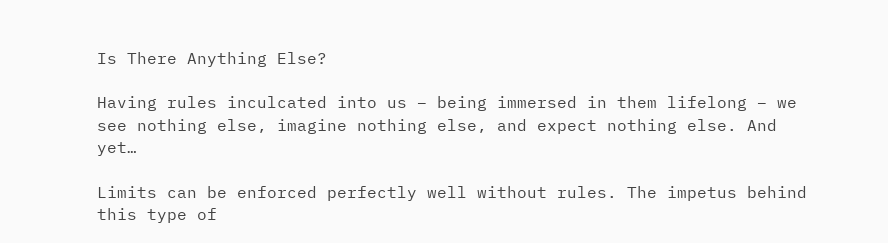Is There Anything Else?

Having rules inculcated into us – being immersed in them lifelong – we see nothing else, imagine nothing else, and expect nothing else. And yet…

Limits can be enforced perfectly well without rules. The impetus behind this type of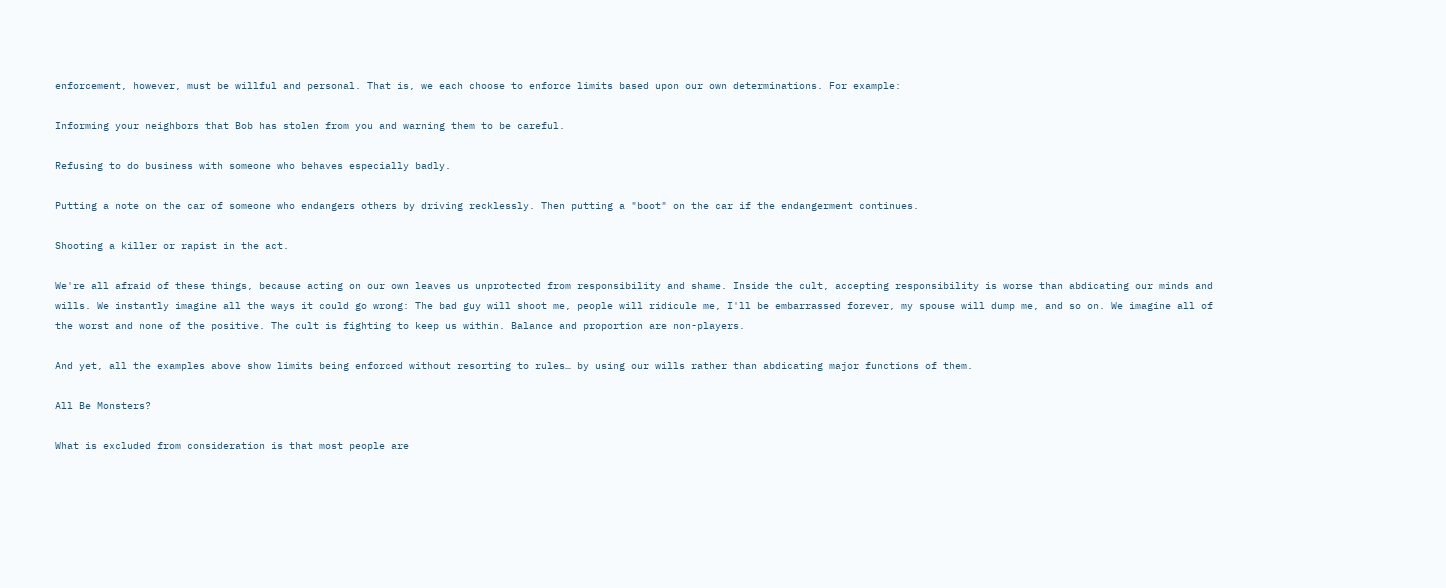enforcement, however, must be willful and personal. That is, we each choose to enforce limits based upon our own determinations. For example:

Informing your neighbors that Bob has stolen from you and warning them to be careful.

Refusing to do business with someone who behaves especially badly.

Putting a note on the car of someone who endangers others by driving recklessly. Then putting a "boot" on the car if the endangerment continues.

Shooting a killer or rapist in the act.

We're all afraid of these things, because acting on our own leaves us unprotected from responsibility and shame. Inside the cult, accepting responsibility is worse than abdicating our minds and wills. We instantly imagine all the ways it could go wrong: The bad guy will shoot me, people will ridicule me, I'll be embarrassed forever, my spouse will dump me, and so on. We imagine all of the worst and none of the positive. The cult is fighting to keep us within. Balance and proportion are non-players.

And yet, all the examples above show limits being enforced without resorting to rules… by using our wills rather than abdicating major functions of them.

All Be Monsters?

What is excluded from consideration is that most people are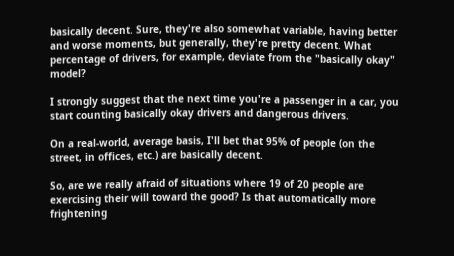basically decent. Sure, they're also somewhat variable, having better and worse moments, but generally, they're pretty decent. What percentage of drivers, for example, deviate from the "basically okay" model?

I strongly suggest that the next time you're a passenger in a car, you start counting basically okay drivers and dangerous drivers.

On a real-world, average basis, I'll bet that 95% of people (on the street, in offices, etc.) are basically decent.

So, are we really afraid of situations where 19 of 20 people are exercising their will toward the good? Is that automatically more frightening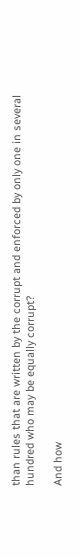than rules that are written by the corrupt and enforced by only one in several hundred who may be equally corrupt?

And how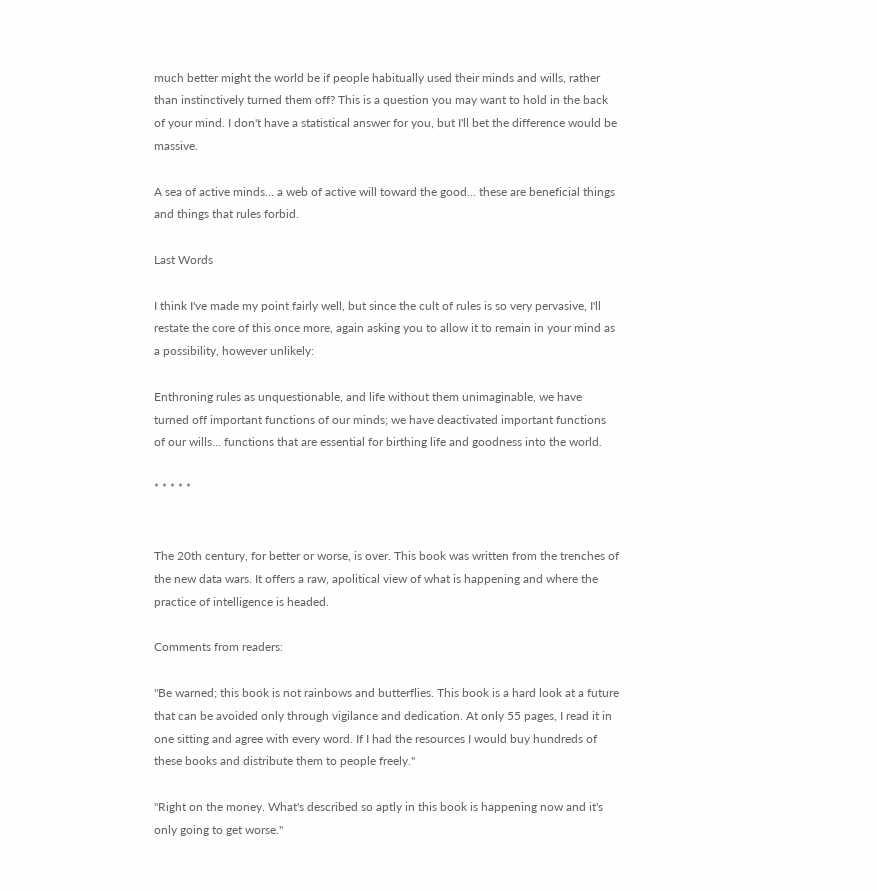much better might the world be if people habitually used their minds and wills, rather than instinctively turned them off? This is a question you may want to hold in the back of your mind. I don't have a statistical answer for you, but I'll bet the difference would be massive.

A sea of active minds… a web of active will toward the good… these are beneficial things and things that rules forbid.

Last Words

I think I've made my point fairly well, but since the cult of rules is so very pervasive, I'll restate the core of this once more, again asking you to allow it to remain in your mind as a possibility, however unlikely:

Enthroning rules as unquestionable, and life without them unimaginable, we have turned off important functions of our minds; we have deactivated important functions of our wills… functions that are essential for birthing life and goodness into the world.

* * * * *


The 20th century, for better or worse, is over. This book was written from the trenches of the new data wars. It offers a raw, apolitical view of what is happening and where the practice of intelligence is headed.

Comments from readers:

"Be warned; this book is not rainbows and butterflies. This book is a hard look at a future that can be avoided only through vigilance and dedication. At only 55 pages, I read it in one sitting and agree with every word. If I had the resources I would buy hundreds of these books and distribute them to people freely."

"Right on the money. What's described so aptly in this book is happening now and it's only going to get worse."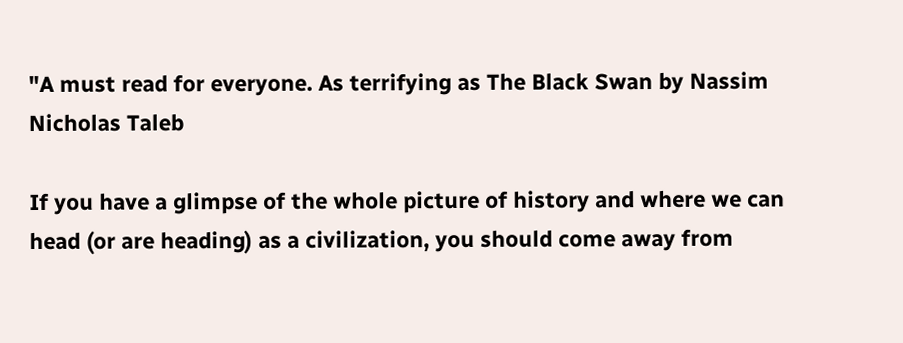"A must read for everyone. As terrifying as The Black Swan by Nassim Nicholas Taleb

If you have a glimpse of the whole picture of history and where we can head (or are heading) as a civilization, you should come away from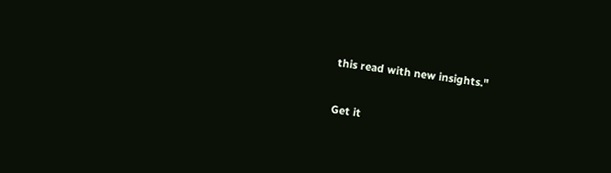this read with new insights."

Get it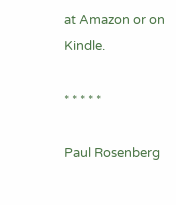at Amazon or on Kindle.

* * * * *

Paul Rosenberg